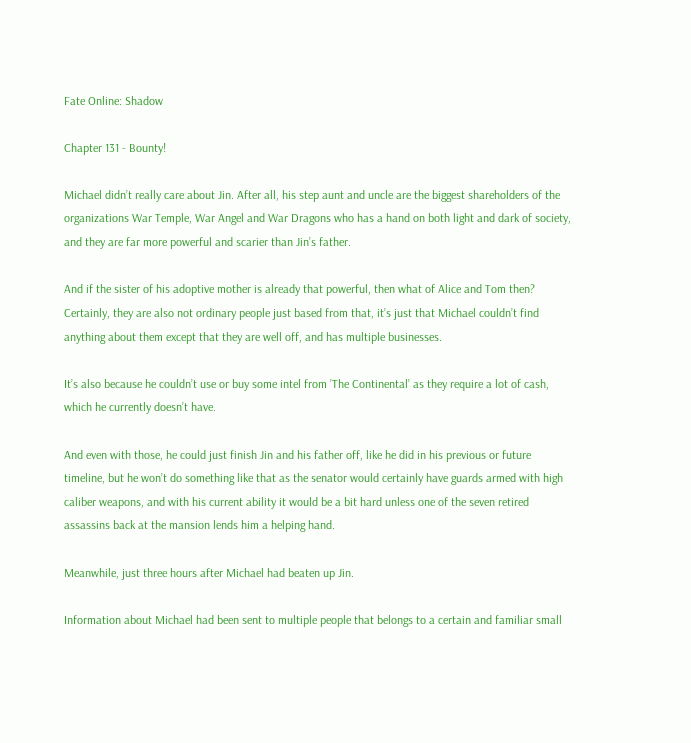Fate Online: Shadow

Chapter 131 - Bounty!

Michael didn’t really care about Jin. After all, his step aunt and uncle are the biggest shareholders of the organizations War Temple, War Angel and War Dragons who has a hand on both light and dark of society, and they are far more powerful and scarier than Jin’s father.

And if the sister of his adoptive mother is already that powerful, then what of Alice and Tom then? Certainly, they are also not ordinary people just based from that, it’s just that Michael couldn’t find anything about them except that they are well off, and has multiple businesses.

It’s also because he couldn’t use or buy some intel from ’The Continental’ as they require a lot of cash, which he currently doesn’t have.

And even with those, he could just finish Jin and his father off, like he did in his previous or future timeline, but he won’t do something like that as the senator would certainly have guards armed with high caliber weapons, and with his current ability it would be a bit hard unless one of the seven retired assassins back at the mansion lends him a helping hand.

Meanwhile, just three hours after Michael had beaten up Jin.

Information about Michael had been sent to multiple people that belongs to a certain and familiar small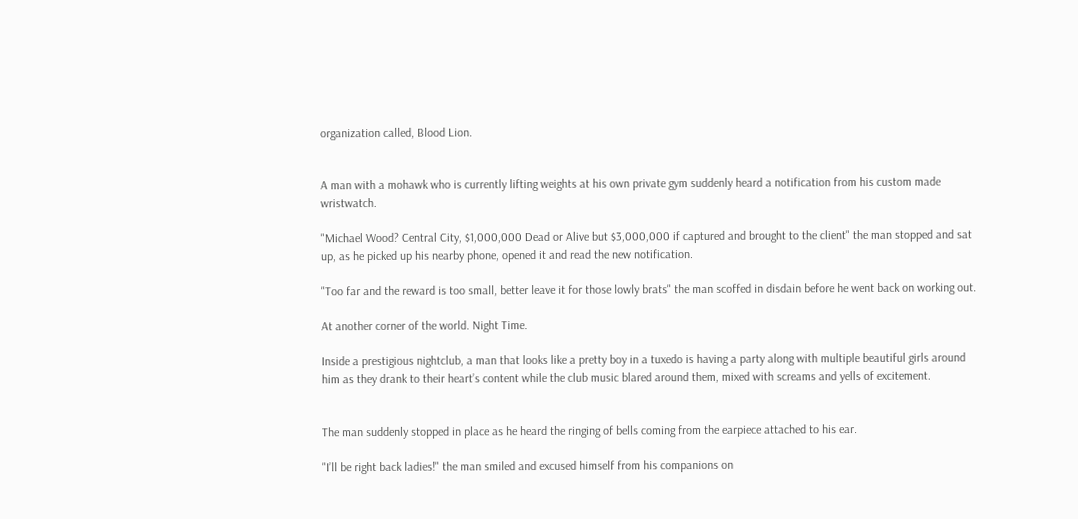organization called, Blood Lion.


A man with a mohawk who is currently lifting weights at his own private gym suddenly heard a notification from his custom made wristwatch.

"Michael Wood? Central City, $1,000,000 Dead or Alive but $3,000,000 if captured and brought to the client" the man stopped and sat up, as he picked up his nearby phone, opened it and read the new notification.

"Too far and the reward is too small, better leave it for those lowly brats" the man scoffed in disdain before he went back on working out.

At another corner of the world. Night Time.

Inside a prestigious nightclub, a man that looks like a pretty boy in a tuxedo is having a party along with multiple beautiful girls around him as they drank to their heart’s content while the club music blared around them, mixed with screams and yells of excitement.


The man suddenly stopped in place as he heard the ringing of bells coming from the earpiece attached to his ear.

"I’ll be right back ladies!" the man smiled and excused himself from his companions on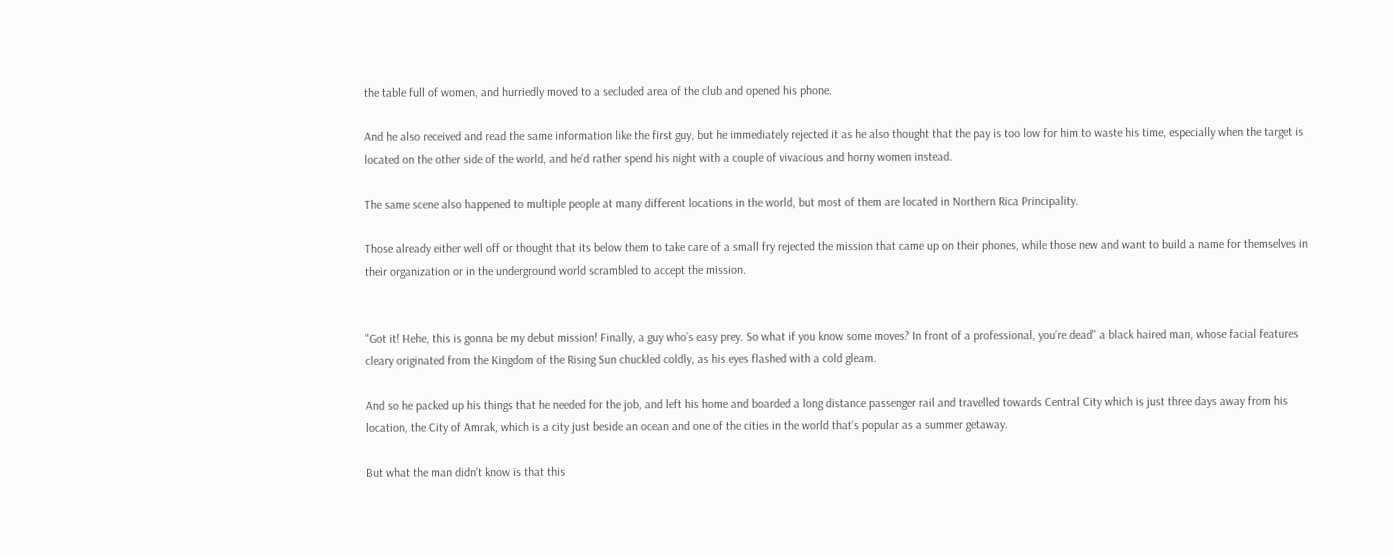the table full of women, and hurriedly moved to a secluded area of the club and opened his phone.

And he also received and read the same information like the first guy, but he immediately rejected it as he also thought that the pay is too low for him to waste his time, especially when the target is located on the other side of the world, and he’d rather spend his night with a couple of vivacious and horny women instead.

The same scene also happened to multiple people at many different locations in the world, but most of them are located in Northern Rica Principality.

Those already either well off or thought that its below them to take care of a small fry rejected the mission that came up on their phones, while those new and want to build a name for themselves in their organization or in the underground world scrambled to accept the mission.


"Got it! Hehe, this is gonna be my debut mission! Finally, a guy who’s easy prey. So what if you know some moves? In front of a professional, you’re dead" a black haired man, whose facial features cleary originated from the Kingdom of the Rising Sun chuckled coldly, as his eyes flashed with a cold gleam.

And so he packed up his things that he needed for the job, and left his home and boarded a long distance passenger rail and travelled towards Central City which is just three days away from his location, the City of Amrak, which is a city just beside an ocean and one of the cities in the world that’s popular as a summer getaway.

But what the man didn’t know is that this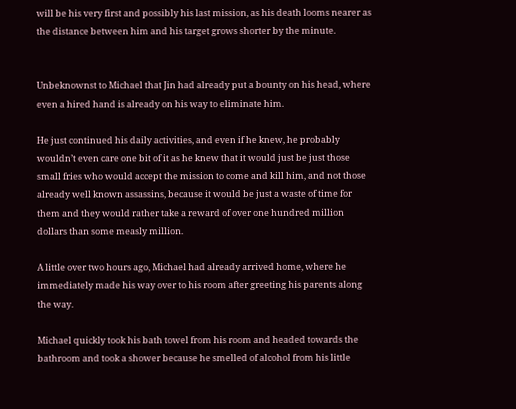will be his very first and possibly his last mission, as his death looms nearer as the distance between him and his target grows shorter by the minute.


Unbeknownst to Michael that Jin had already put a bounty on his head, where even a hired hand is already on his way to eliminate him.

He just continued his daily activities, and even if he knew, he probably wouldn’t even care one bit of it as he knew that it would just be just those small fries who would accept the mission to come and kill him, and not those already well known assassins, because it would be just a waste of time for them and they would rather take a reward of over one hundred million dollars than some measly million.

A little over two hours ago, Michael had already arrived home, where he immediately made his way over to his room after greeting his parents along the way.

Michael quickly took his bath towel from his room and headed towards the bathroom and took a shower because he smelled of alcohol from his little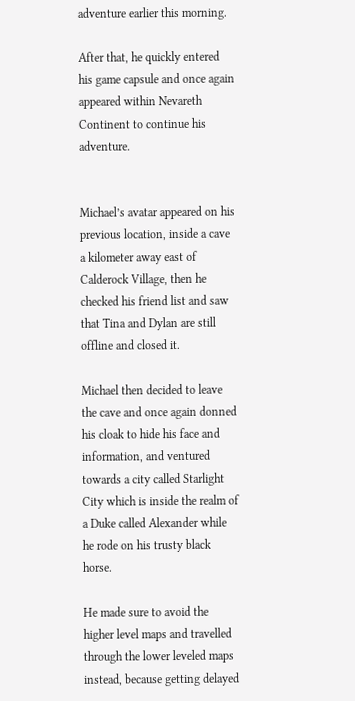adventure earlier this morning.

After that, he quickly entered his game capsule and once again appeared within Nevareth Continent to continue his adventure.


Michael’s avatar appeared on his previous location, inside a cave a kilometer away east of Calderock Village, then he checked his friend list and saw that Tina and Dylan are still offline and closed it.

Michael then decided to leave the cave and once again donned his cloak to hide his face and information, and ventured towards a city called Starlight City which is inside the realm of a Duke called Alexander while he rode on his trusty black horse.

He made sure to avoid the higher level maps and travelled through the lower leveled maps instead, because getting delayed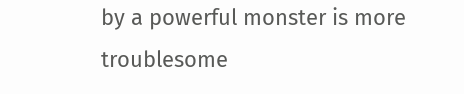by a powerful monster is more troublesome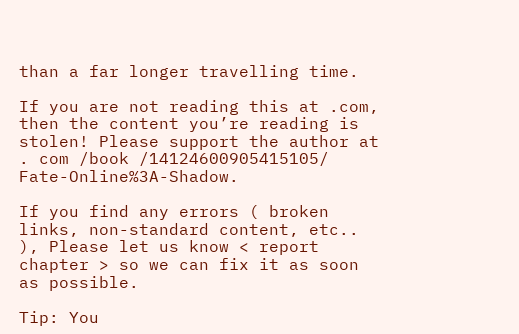than a far longer travelling time.

If you are not reading this at .com, then the content you’re reading is stolen! Please support the author at . com /book /14124600905415105/ Fate-Online%3A-Shadow.

If you find any errors ( broken links, non-standard content, etc.. ), Please let us know < report chapter > so we can fix it as soon as possible.

Tip: You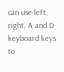can use left, right, A and D keyboard keys to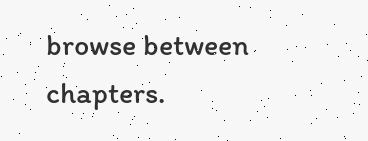browse between chapters.